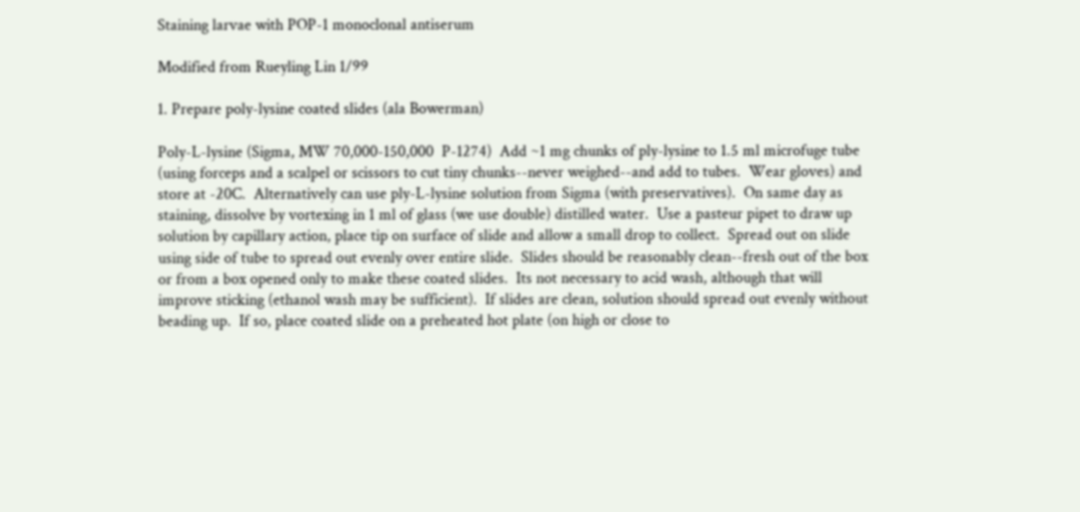Staining larvae with POP-1 monoclonal antiserum

Modified from Rueyling Lin 1/99

1. Prepare poly-lysine coated slides (ala Bowerman)

Poly-L-lysine (Sigma, MW 70,000-150,000  P-1274)  Add ~1 mg chunks of ply-lysine to 1.5 ml microfuge tube (using forceps and a scalpel or scissors to cut tiny chunks--never weighed--and add to tubes.  Wear gloves) and store at -20C.  Alternatively can use ply-L-lysine solution from Sigma (with preservatives).  On same day as staining, dissolve by vortexing in 1 ml of glass (we use double) distilled water.  Use a pasteur pipet to draw up solution by capillary action, place tip on surface of slide and allow a small drop to collect.  Spread out on slide using side of tube to spread out evenly over entire slide.  Slides should be reasonably clean--fresh out of the box or from a box opened only to make these coated slides.  Its not necessary to acid wash, although that will improve sticking (ethanol wash may be sufficient).  If slides are clean, solution should spread out evenly without beading up.  If so, place coated slide on a preheated hot plate (on high or close to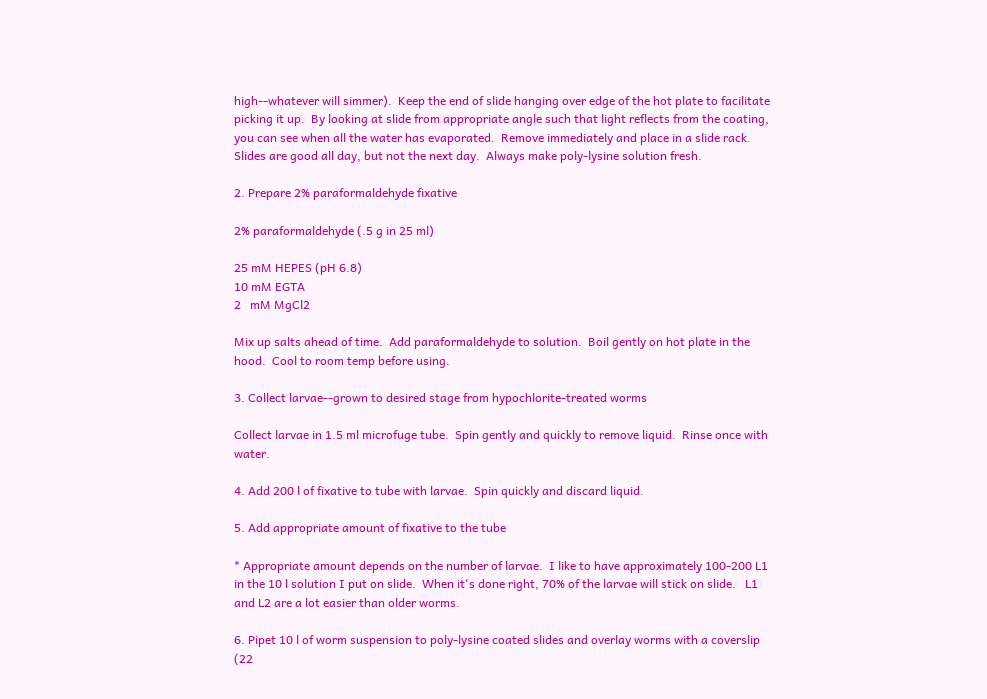high--whatever will simmer).  Keep the end of slide hanging over edge of the hot plate to facilitate picking it up.  By looking at slide from appropriate angle such that light reflects from the coating, you can see when all the water has evaporated.  Remove immediately and place in a slide rack.  Slides are good all day, but not the next day.  Always make poly-lysine solution fresh.

2. Prepare 2% paraformaldehyde fixative

2% paraformaldehyde (.5 g in 25 ml)

25 mM HEPES (pH 6.8)
10 mM EGTA
2   mM MgCl2

Mix up salts ahead of time.  Add paraformaldehyde to solution.  Boil gently on hot plate in the hood.  Cool to room temp before using.

3. Collect larvae--grown to desired stage from hypochlorite-treated worms

Collect larvae in 1.5 ml microfuge tube.  Spin gently and quickly to remove liquid.  Rinse once with water.

4. Add 200 l of fixative to tube with larvae.  Spin quickly and discard liquid.

5. Add appropriate amount of fixative to the tube

* Appropriate amount depends on the number of larvae.  I like to have approximately 100-200 L1 in the 10 l solution I put on slide.  When it's done right, 70% of the larvae will stick on slide.   L1 and L2 are a lot easier than older worms.

6. Pipet 10 l of worm suspension to poly-lysine coated slides and overlay worms with a coverslip (22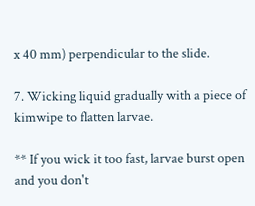x 40 mm) perpendicular to the slide.

7. Wicking liquid gradually with a piece of kimwipe to flatten larvae.

** If you wick it too fast, larvae burst open and you don't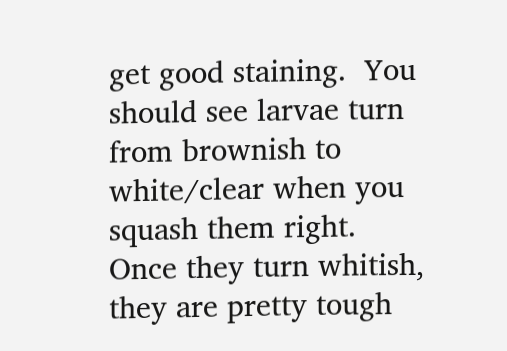get good staining.  You should see larvae turn from brownish to white/clear when you squash them right.  Once they turn whitish, they are pretty tough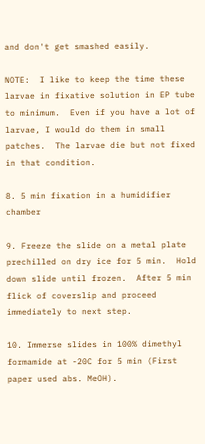and don't get smashed easily.

NOTE:  I like to keep the time these larvae in fixative solution in EP tube to minimum.  Even if you have a lot of larvae, I would do them in small patches.  The larvae die but not fixed in that condition.

8. 5 min fixation in a humidifier chamber

9. Freeze the slide on a metal plate prechilled on dry ice for 5 min.  Hold down slide until frozen.  After 5 min flick of coverslip and proceed immediately to next step.

10. Immerse slides in 100% dimethyl formamide at -20C for 5 min (First paper used abs. MeOH).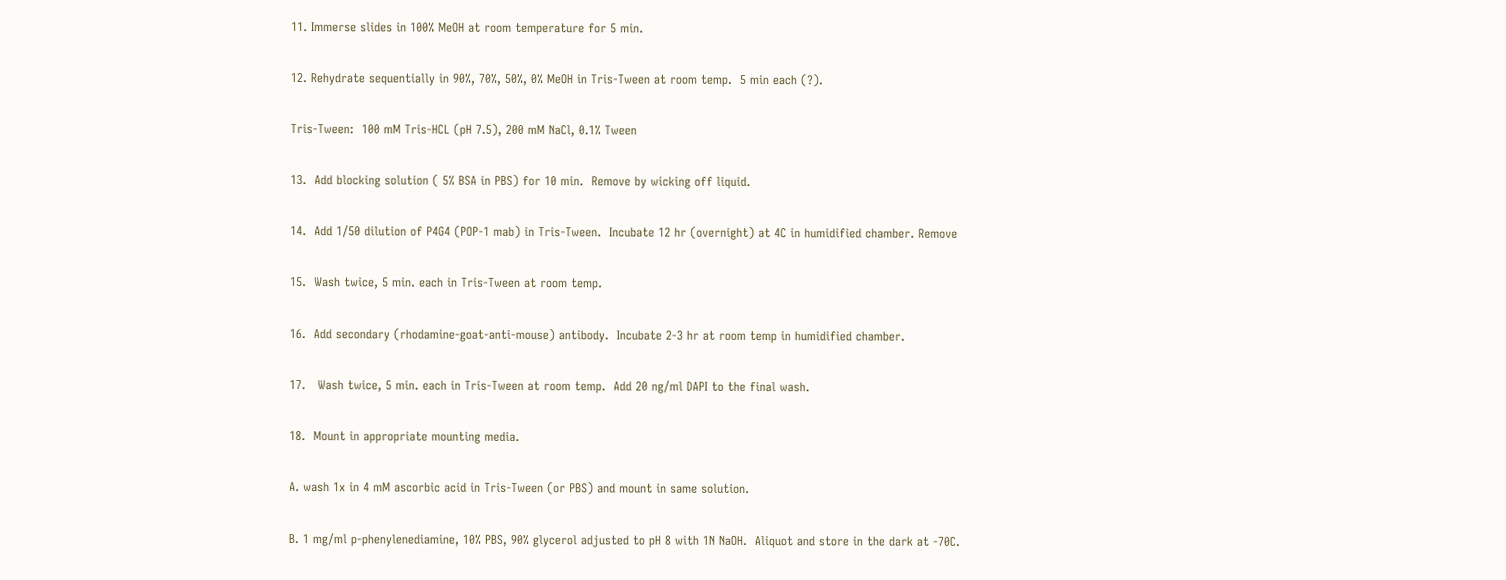11. Immerse slides in 100% MeOH at room temperature for 5 min.

12. Rehydrate sequentially in 90%, 70%, 50%, 0% MeOH in Tris-Tween at room temp.  5 min each (?).

Tris-Tween:  100 mM Tris-HCL (pH 7.5), 200 mM NaCl, 0.1% Tween

13.  Add blocking solution ( 5% BSA in PBS) for 10 min.  Remove by wicking off liquid.

14.  Add 1/50 dilution of P4G4 (POP-1 mab) in Tris-Tween.  Incubate 12 hr (overnight) at 4C in humidified chamber. Remove

15.  Wash twice, 5 min. each in Tris-Tween at room temp.

16.  Add secondary (rhodamine-goat-anti-mouse) antibody.  Incubate 2-3 hr at room temp in humidified chamber.

17.   Wash twice, 5 min. each in Tris-Tween at room temp.  Add 20 ng/ml DAPI to the final wash.

18.  Mount in appropriate mounting media.

A. wash 1x in 4 mM ascorbic acid in Tris-Tween (or PBS) and mount in same solution.

B. 1 mg/ml p-phenylenediamine, 10% PBS, 90% glycerol adjusted to pH 8 with 1N NaOH.  Aliquot and store in the dark at -70C.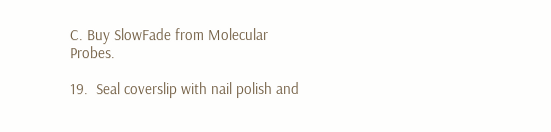C. Buy SlowFade from Molecular Probes.

19.  Seal coverslip with nail polish and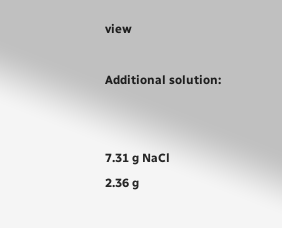view

Additional solution:


7.31 g NaCl
2.36 g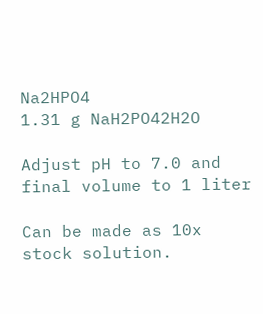Na2HPO4
1.31 g NaH2PO42H2O

Adjust pH to 7.0 and final volume to 1 liter

Can be made as 10x stock solution.